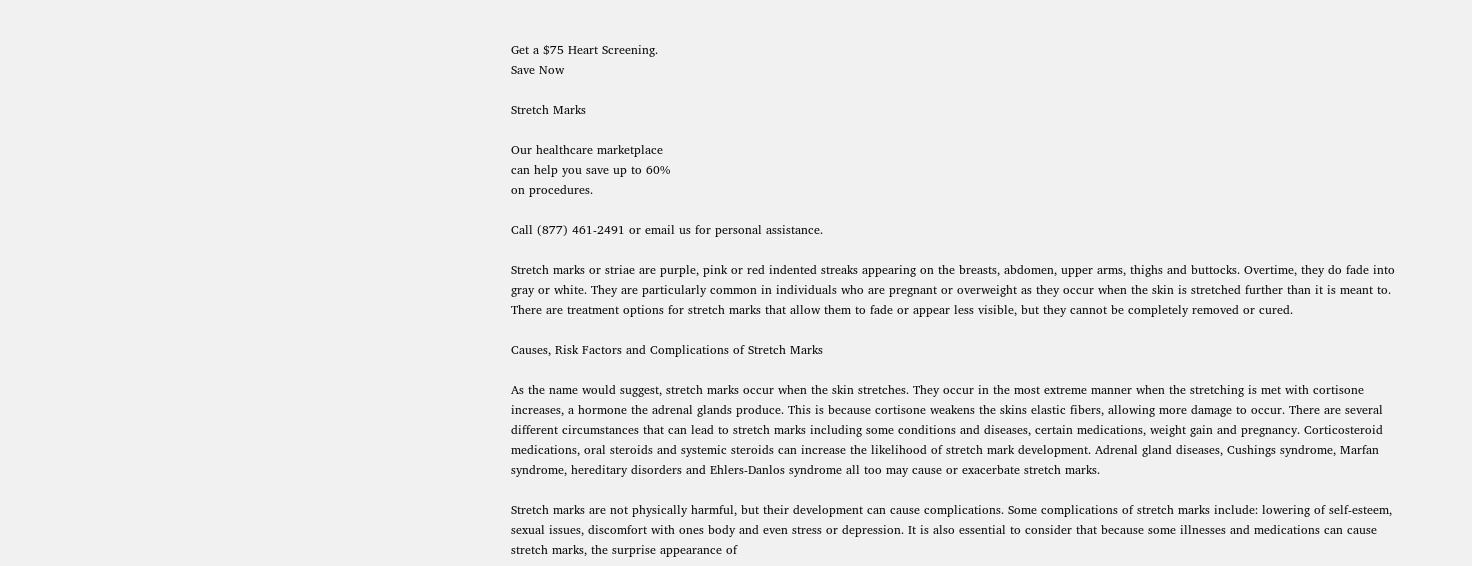Get a $75 Heart Screening.
Save Now

Stretch Marks

Our healthcare marketplace
can help you save up to 60%
on procedures.

Call (877) 461-2491 or email us for personal assistance.

Stretch marks or striae are purple, pink or red indented streaks appearing on the breasts, abdomen, upper arms, thighs and buttocks. Overtime, they do fade into gray or white. They are particularly common in individuals who are pregnant or overweight as they occur when the skin is stretched further than it is meant to. There are treatment options for stretch marks that allow them to fade or appear less visible, but they cannot be completely removed or cured.

Causes, Risk Factors and Complications of Stretch Marks

As the name would suggest, stretch marks occur when the skin stretches. They occur in the most extreme manner when the stretching is met with cortisone increases, a hormone the adrenal glands produce. This is because cortisone weakens the skins elastic fibers, allowing more damage to occur. There are several different circumstances that can lead to stretch marks including some conditions and diseases, certain medications, weight gain and pregnancy. Corticosteroid medications, oral steroids and systemic steroids can increase the likelihood of stretch mark development. Adrenal gland diseases, Cushings syndrome, Marfan syndrome, hereditary disorders and Ehlers-Danlos syndrome all too may cause or exacerbate stretch marks.

Stretch marks are not physically harmful, but their development can cause complications. Some complications of stretch marks include: lowering of self-esteem, sexual issues, discomfort with ones body and even stress or depression. It is also essential to consider that because some illnesses and medications can cause stretch marks, the surprise appearance of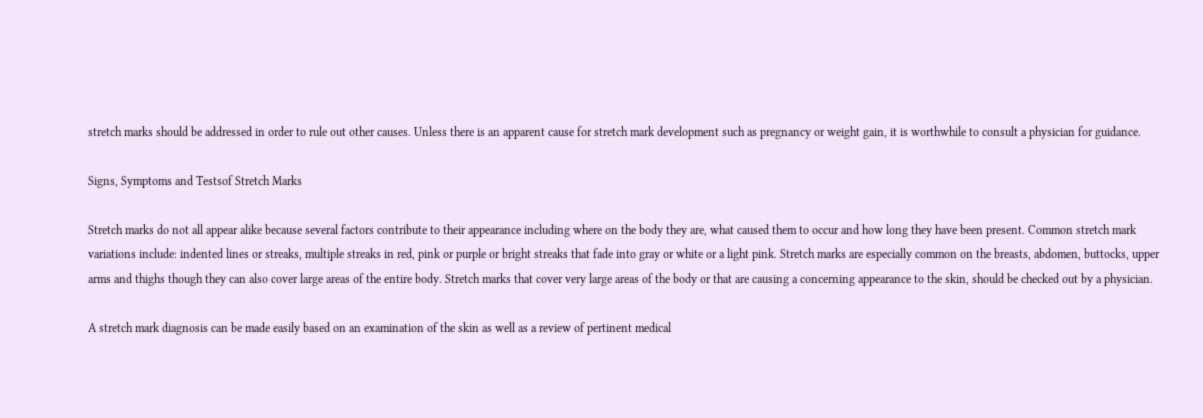stretch marks should be addressed in order to rule out other causes. Unless there is an apparent cause for stretch mark development such as pregnancy or weight gain, it is worthwhile to consult a physician for guidance.

Signs, Symptoms and Testsof Stretch Marks

Stretch marks do not all appear alike because several factors contribute to their appearance including where on the body they are, what caused them to occur and how long they have been present. Common stretch mark variations include: indented lines or streaks, multiple streaks in red, pink or purple or bright streaks that fade into gray or white or a light pink. Stretch marks are especially common on the breasts, abdomen, buttocks, upper arms and thighs though they can also cover large areas of the entire body. Stretch marks that cover very large areas of the body or that are causing a concerning appearance to the skin, should be checked out by a physician.

A stretch mark diagnosis can be made easily based on an examination of the skin as well as a review of pertinent medical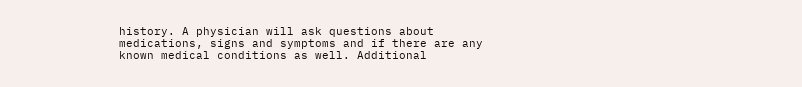history. A physician will ask questions about medications, signs and symptoms and if there are any known medical conditions as well. Additional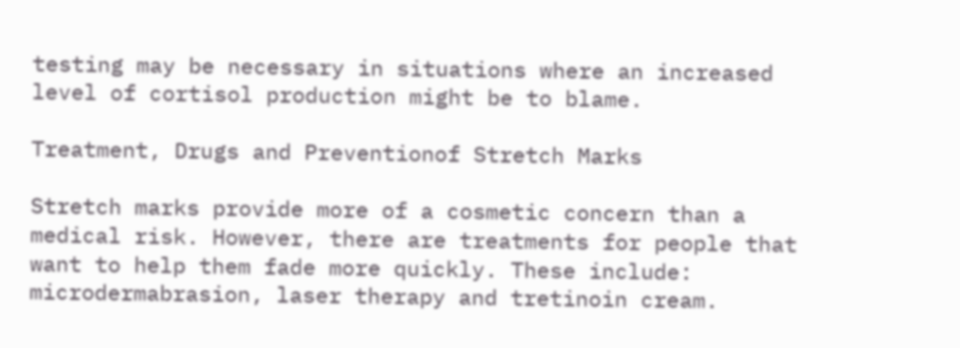testing may be necessary in situations where an increased level of cortisol production might be to blame.

Treatment, Drugs and Preventionof Stretch Marks

Stretch marks provide more of a cosmetic concern than a medical risk. However, there are treatments for people that want to help them fade more quickly. These include: microdermabrasion, laser therapy and tretinoin cream.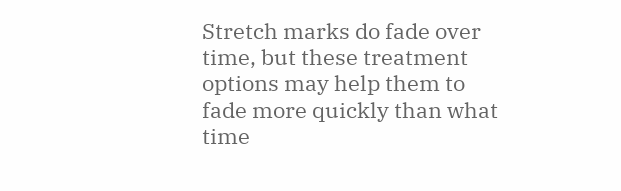Stretch marks do fade over time, but these treatment options may help them to fade more quickly than what time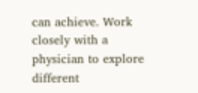can achieve. Work closely with a physician to explore different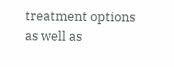treatment options as well as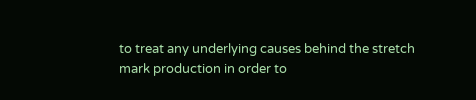to treat any underlying causes behind the stretch mark production in order to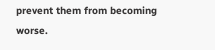prevent them from becoming worse.